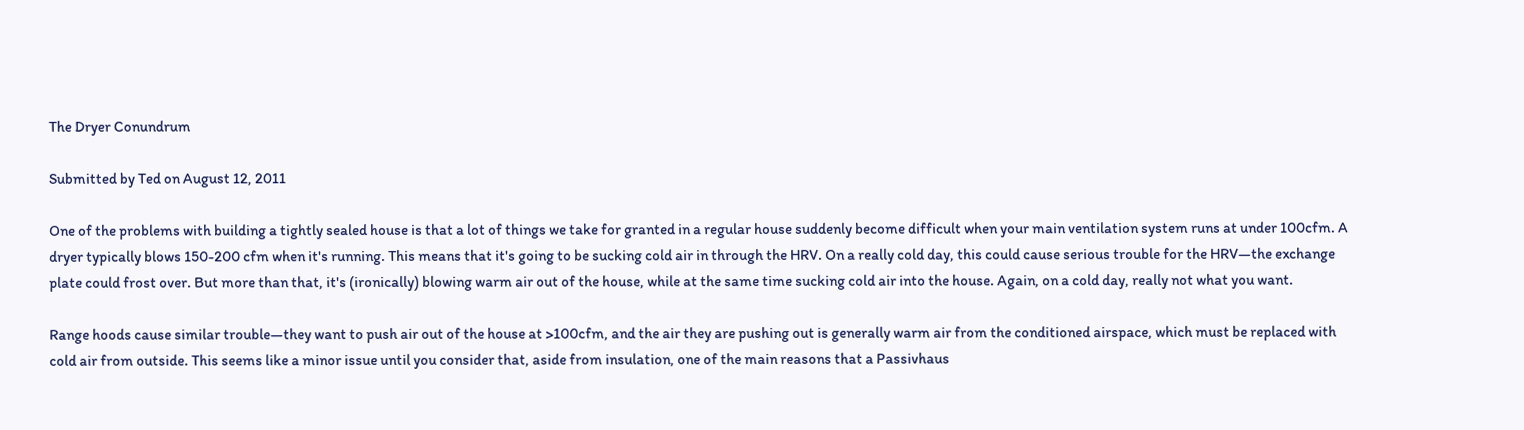The Dryer Conundrum

Submitted by Ted on August 12, 2011

One of the problems with building a tightly sealed house is that a lot of things we take for granted in a regular house suddenly become difficult when your main ventilation system runs at under 100cfm. A dryer typically blows 150-200 cfm when it's running. This means that it's going to be sucking cold air in through the HRV. On a really cold day, this could cause serious trouble for the HRV—the exchange plate could frost over. But more than that, it's (ironically) blowing warm air out of the house, while at the same time sucking cold air into the house. Again, on a cold day, really not what you want.

Range hoods cause similar trouble—they want to push air out of the house at >100cfm, and the air they are pushing out is generally warm air from the conditioned airspace, which must be replaced with cold air from outside. This seems like a minor issue until you consider that, aside from insulation, one of the main reasons that a Passivhaus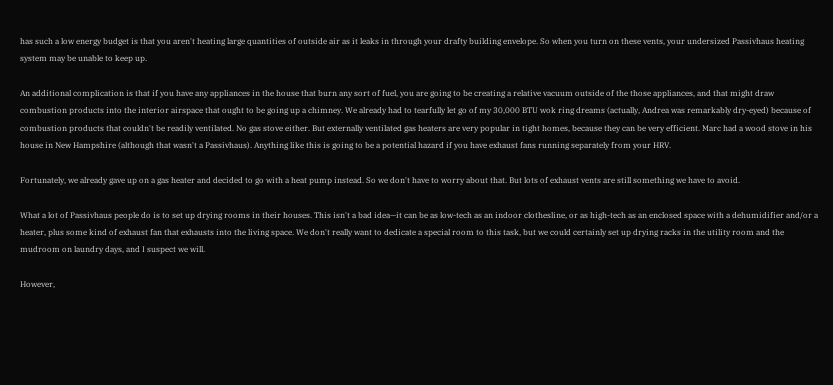has such a low energy budget is that you aren't heating large quantities of outside air as it leaks in through your drafty building envelope. So when you turn on these vents, your undersized Passivhaus heating system may be unable to keep up.

An additional complication is that if you have any appliances in the house that burn any sort of fuel, you are going to be creating a relative vacuum outside of the those appliances, and that might draw combustion products into the interior airspace that ought to be going up a chimney. We already had to tearfully let go of my 30,000 BTU wok ring dreams (actually, Andrea was remarkably dry-eyed) because of combustion products that couldn't be readily ventilated. No gas stove either. But externally ventilated gas heaters are very popular in tight homes, because they can be very efficient. Marc had a wood stove in his house in New Hampshire (although that wasn't a Passivhaus). Anything like this is going to be a potential hazard if you have exhaust fans running separately from your HRV.

Fortunately, we already gave up on a gas heater and decided to go with a heat pump instead. So we don't have to worry about that. But lots of exhaust vents are still something we have to avoid.

What a lot of Passivhaus people do is to set up drying rooms in their houses. This isn't a bad idea—it can be as low-tech as an indoor clothesline, or as high-tech as an enclosed space with a dehumidifier and/or a heater, plus some kind of exhaust fan that exhausts into the living space. We don't really want to dedicate a special room to this task, but we could certainly set up drying racks in the utility room and the mudroom on laundry days, and I suspect we will.

However,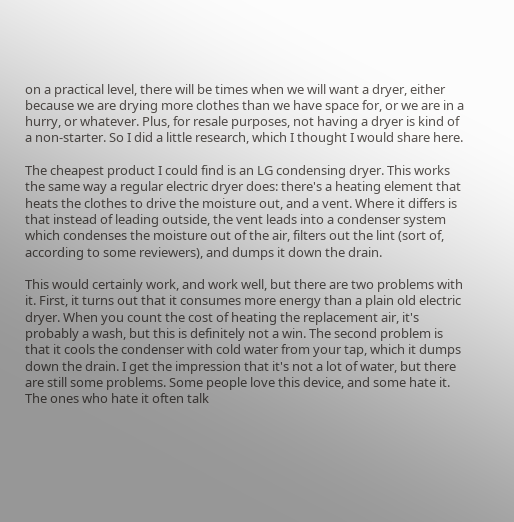on a practical level, there will be times when we will want a dryer, either because we are drying more clothes than we have space for, or we are in a hurry, or whatever. Plus, for resale purposes, not having a dryer is kind of a non-starter. So I did a little research, which I thought I would share here.

The cheapest product I could find is an LG condensing dryer. This works the same way a regular electric dryer does: there's a heating element that heats the clothes to drive the moisture out, and a vent. Where it differs is that instead of leading outside, the vent leads into a condenser system which condenses the moisture out of the air, filters out the lint (sort of, according to some reviewers), and dumps it down the drain.

This would certainly work, and work well, but there are two problems with it. First, it turns out that it consumes more energy than a plain old electric dryer. When you count the cost of heating the replacement air, it's probably a wash, but this is definitely not a win. The second problem is that it cools the condenser with cold water from your tap, which it dumps down the drain. I get the impression that it's not a lot of water, but there are still some problems. Some people love this device, and some hate it. The ones who hate it often talk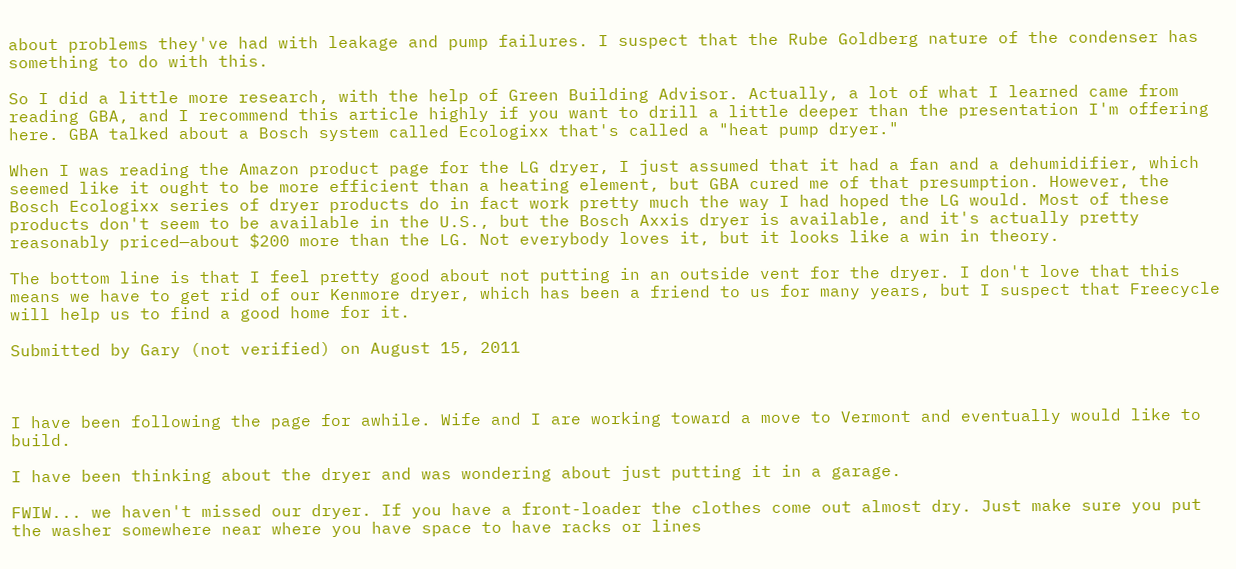about problems they've had with leakage and pump failures. I suspect that the Rube Goldberg nature of the condenser has something to do with this.

So I did a little more research, with the help of Green Building Advisor. Actually, a lot of what I learned came from reading GBA, and I recommend this article highly if you want to drill a little deeper than the presentation I'm offering here. GBA talked about a Bosch system called Ecologixx that's called a "heat pump dryer."

When I was reading the Amazon product page for the LG dryer, I just assumed that it had a fan and a dehumidifier, which seemed like it ought to be more efficient than a heating element, but GBA cured me of that presumption. However, the Bosch Ecologixx series of dryer products do in fact work pretty much the way I had hoped the LG would. Most of these products don't seem to be available in the U.S., but the Bosch Axxis dryer is available, and it's actually pretty reasonably priced—about $200 more than the LG. Not everybody loves it, but it looks like a win in theory.

The bottom line is that I feel pretty good about not putting in an outside vent for the dryer. I don't love that this means we have to get rid of our Kenmore dryer, which has been a friend to us for many years, but I suspect that Freecycle will help us to find a good home for it.

Submitted by Gary (not verified) on August 15, 2011



I have been following the page for awhile. Wife and I are working toward a move to Vermont and eventually would like to build.

I have been thinking about the dryer and was wondering about just putting it in a garage.

FWIW... we haven't missed our dryer. If you have a front-loader the clothes come out almost dry. Just make sure you put the washer somewhere near where you have space to have racks or lines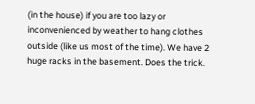(in the house) if you are too lazy or inconvenienced by weather to hang clothes outside (like us most of the time). We have 2 huge racks in the basement. Does the trick.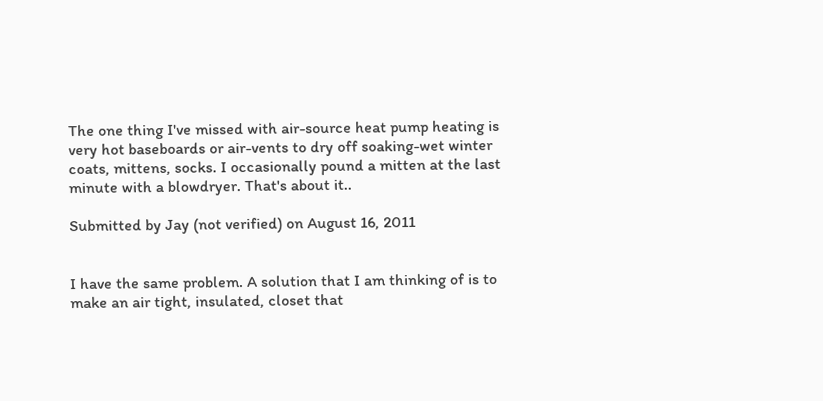The one thing I've missed with air-source heat pump heating is very hot baseboards or air-vents to dry off soaking-wet winter coats, mittens, socks. I occasionally pound a mitten at the last minute with a blowdryer. That's about it..

Submitted by Jay (not verified) on August 16, 2011


I have the same problem. A solution that I am thinking of is to make an air tight, insulated, closet that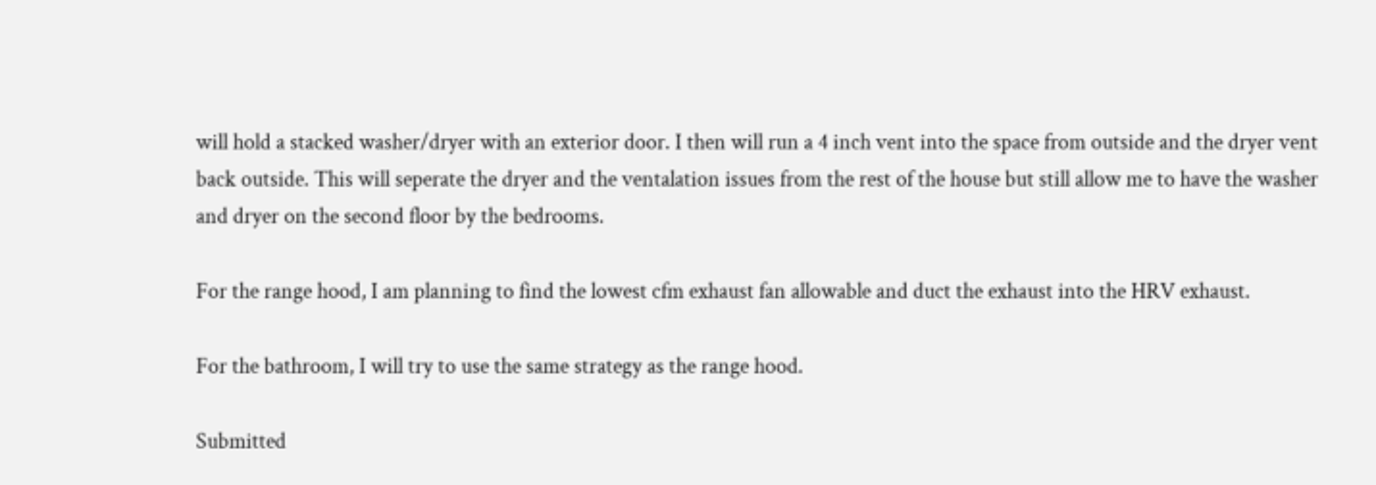will hold a stacked washer/dryer with an exterior door. I then will run a 4 inch vent into the space from outside and the dryer vent back outside. This will seperate the dryer and the ventalation issues from the rest of the house but still allow me to have the washer and dryer on the second floor by the bedrooms.

For the range hood, I am planning to find the lowest cfm exhaust fan allowable and duct the exhaust into the HRV exhaust.

For the bathroom, I will try to use the same strategy as the range hood.

Submitted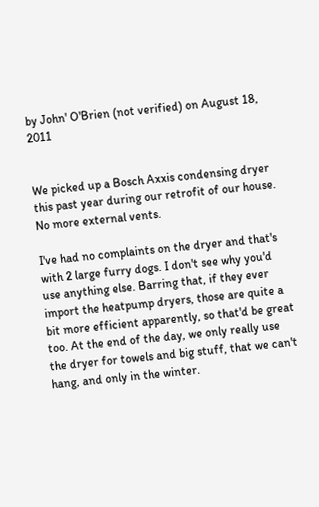by John' O'Brien (not verified) on August 18, 2011


We picked up a Bosch Axxis condensing dryer this past year during our retrofit of our house. No more external vents.

I've had no complaints on the dryer and that's with 2 large furry dogs. I don't see why you'd use anything else. Barring that, if they ever import the heatpump dryers, those are quite a bit more efficient apparently, so that'd be great too. At the end of the day, we only really use the dryer for towels and big stuff, that we can't hang, and only in the winter.